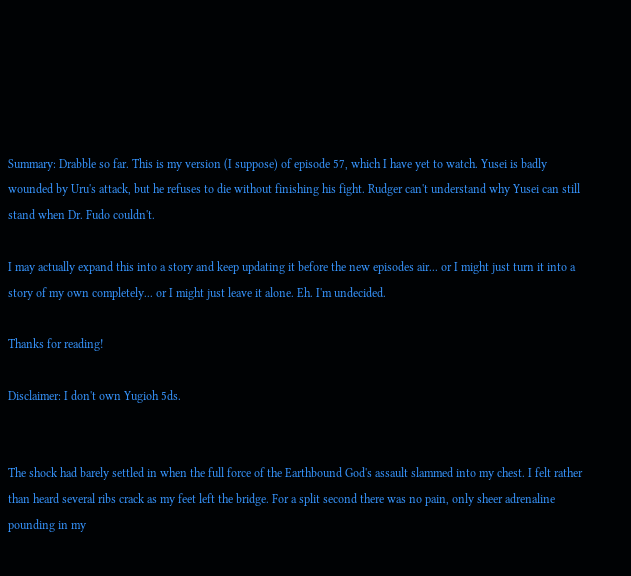Summary: Drabble so far. This is my version (I suppose) of episode 57, which I have yet to watch. Yusei is badly wounded by Uru's attack, but he refuses to die without finishing his fight. Rudger can't understand why Yusei can still stand when Dr. Fudo couldn't.

I may actually expand this into a story and keep updating it before the new episodes air... or I might just turn it into a story of my own completely... or I might just leave it alone. Eh. I'm undecided.

Thanks for reading!

Disclaimer: I don't own Yugioh 5ds.


The shock had barely settled in when the full force of the Earthbound God's assault slammed into my chest. I felt rather than heard several ribs crack as my feet left the bridge. For a split second there was no pain, only sheer adrenaline pounding in my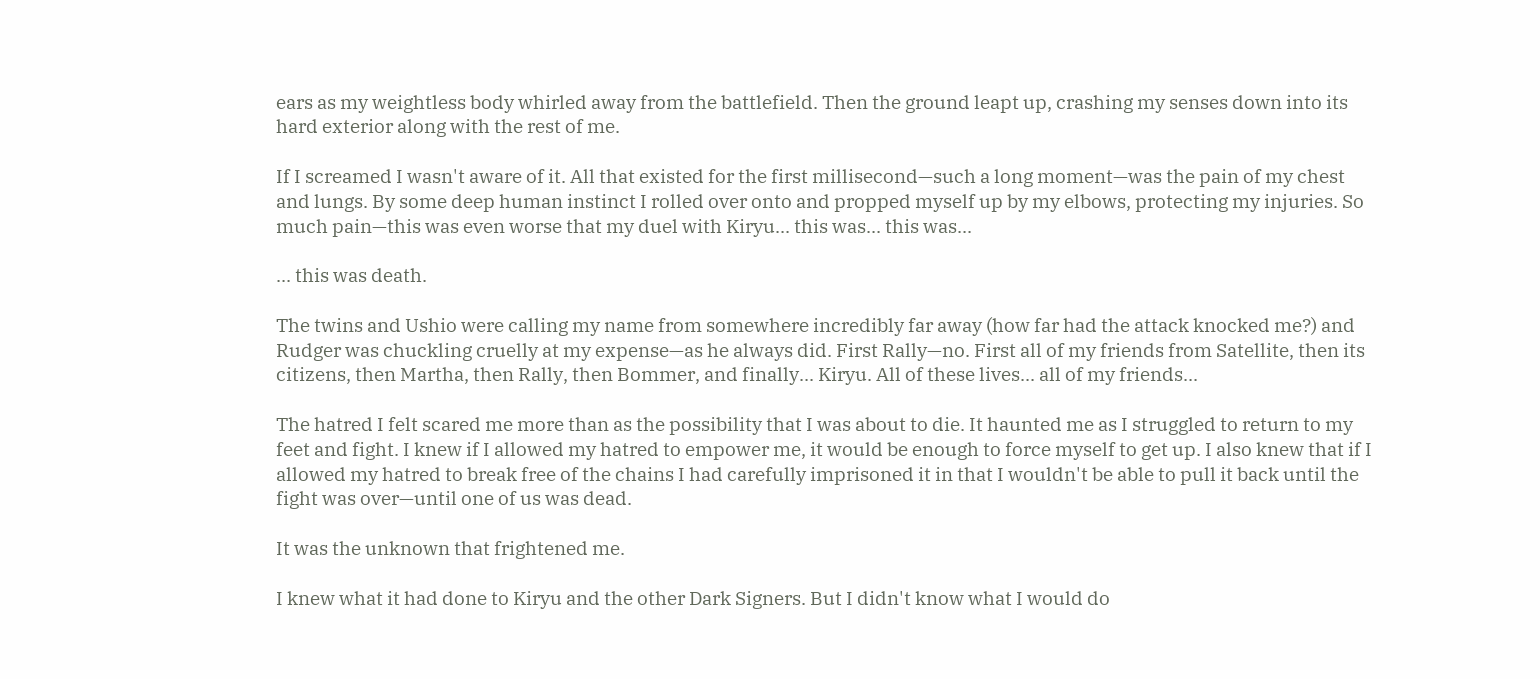ears as my weightless body whirled away from the battlefield. Then the ground leapt up, crashing my senses down into its hard exterior along with the rest of me.

If I screamed I wasn't aware of it. All that existed for the first millisecond—such a long moment—was the pain of my chest and lungs. By some deep human instinct I rolled over onto and propped myself up by my elbows, protecting my injuries. So much pain—this was even worse that my duel with Kiryu... this was... this was...

... this was death.

The twins and Ushio were calling my name from somewhere incredibly far away (how far had the attack knocked me?) and Rudger was chuckling cruelly at my expense—as he always did. First Rally—no. First all of my friends from Satellite, then its citizens, then Martha, then Rally, then Bommer, and finally... Kiryu. All of these lives... all of my friends...

The hatred I felt scared me more than as the possibility that I was about to die. It haunted me as I struggled to return to my feet and fight. I knew if I allowed my hatred to empower me, it would be enough to force myself to get up. I also knew that if I allowed my hatred to break free of the chains I had carefully imprisoned it in that I wouldn't be able to pull it back until the fight was over—until one of us was dead.

It was the unknown that frightened me.

I knew what it had done to Kiryu and the other Dark Signers. But I didn't know what I would do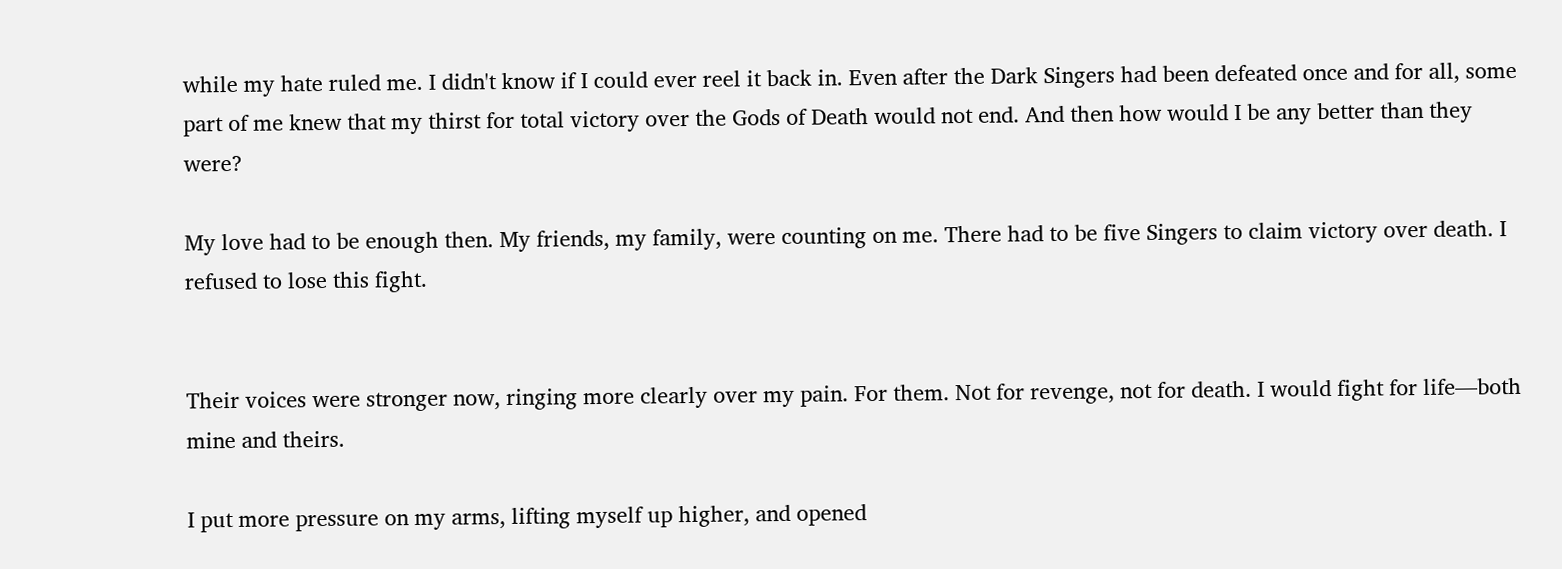while my hate ruled me. I didn't know if I could ever reel it back in. Even after the Dark Singers had been defeated once and for all, some part of me knew that my thirst for total victory over the Gods of Death would not end. And then how would I be any better than they were?

My love had to be enough then. My friends, my family, were counting on me. There had to be five Singers to claim victory over death. I refused to lose this fight.


Their voices were stronger now, ringing more clearly over my pain. For them. Not for revenge, not for death. I would fight for life—both mine and theirs.

I put more pressure on my arms, lifting myself up higher, and opened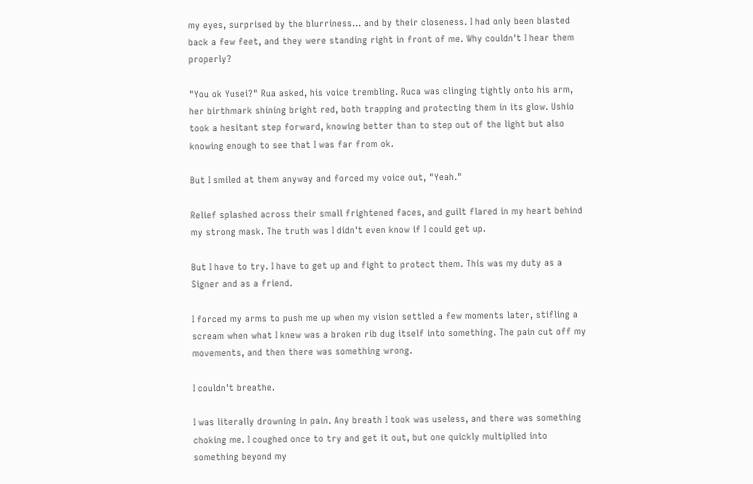my eyes, surprised by the blurriness... and by their closeness. I had only been blasted back a few feet, and they were standing right in front of me. Why couldn't I hear them properly?

"You ok Yusei?" Rua asked, his voice trembling. Ruca was clinging tightly onto his arm, her birthmark shining bright red, both trapping and protecting them in its glow. Ushio took a hesitant step forward, knowing better than to step out of the light but also knowing enough to see that I was far from ok.

But I smiled at them anyway and forced my voice out, "Yeah."

Relief splashed across their small frightened faces, and guilt flared in my heart behind my strong mask. The truth was I didn't even know if I could get up.

But I have to try. I have to get up and fight to protect them. This was my duty as a Signer and as a friend.

I forced my arms to push me up when my vision settled a few moments later, stifling a scream when what I knew was a broken rib dug itself into something. The pain cut off my movements, and then there was something wrong.

I couldn't breathe.

I was literally drowning in pain. Any breath I took was useless, and there was something choking me. I coughed once to try and get it out, but one quickly multiplied into something beyond my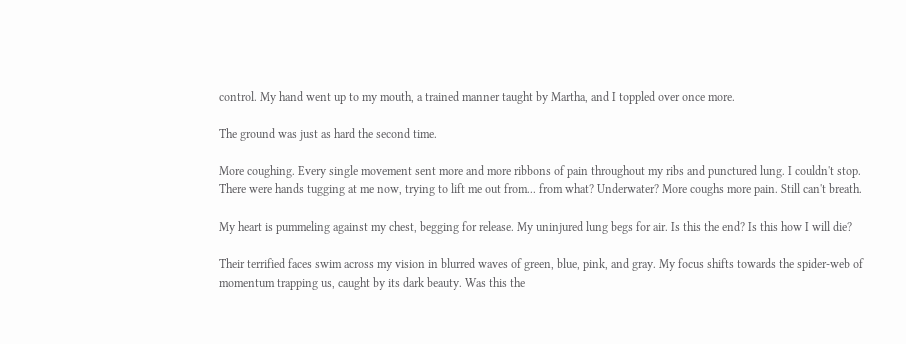control. My hand went up to my mouth, a trained manner taught by Martha, and I toppled over once more.

The ground was just as hard the second time.

More coughing. Every single movement sent more and more ribbons of pain throughout my ribs and punctured lung. I couldn't stop. There were hands tugging at me now, trying to lift me out from... from what? Underwater? More coughs more pain. Still can't breath.

My heart is pummeling against my chest, begging for release. My uninjured lung begs for air. Is this the end? Is this how I will die?

Their terrified faces swim across my vision in blurred waves of green, blue, pink, and gray. My focus shifts towards the spider-web of momentum trapping us, caught by its dark beauty. Was this the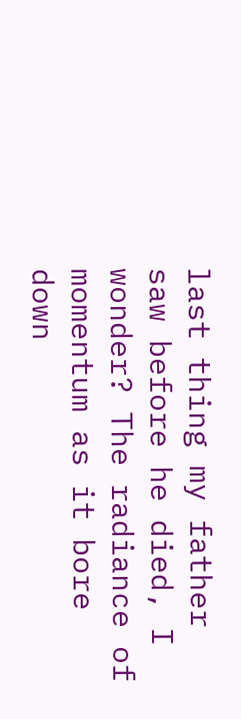last thing my father saw before he died, I wonder? The radiance of momentum as it bore down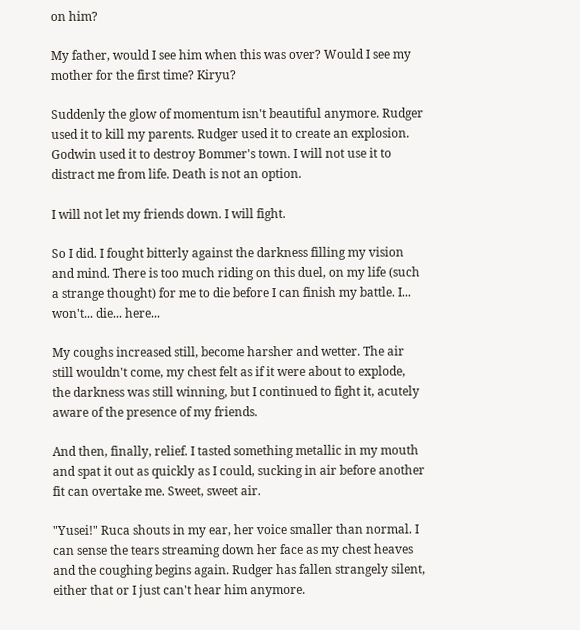on him?

My father, would I see him when this was over? Would I see my mother for the first time? Kiryu?

Suddenly the glow of momentum isn't beautiful anymore. Rudger used it to kill my parents. Rudger used it to create an explosion. Godwin used it to destroy Bommer's town. I will not use it to distract me from life. Death is not an option.

I will not let my friends down. I will fight.

So I did. I fought bitterly against the darkness filling my vision and mind. There is too much riding on this duel, on my life (such a strange thought) for me to die before I can finish my battle. I... won't... die... here...

My coughs increased still, become harsher and wetter. The air still wouldn't come, my chest felt as if it were about to explode, the darkness was still winning, but I continued to fight it, acutely aware of the presence of my friends.

And then, finally, relief. I tasted something metallic in my mouth and spat it out as quickly as I could, sucking in air before another fit can overtake me. Sweet, sweet air.

"Yusei!" Ruca shouts in my ear, her voice smaller than normal. I can sense the tears streaming down her face as my chest heaves and the coughing begins again. Rudger has fallen strangely silent, either that or I just can't hear him anymore.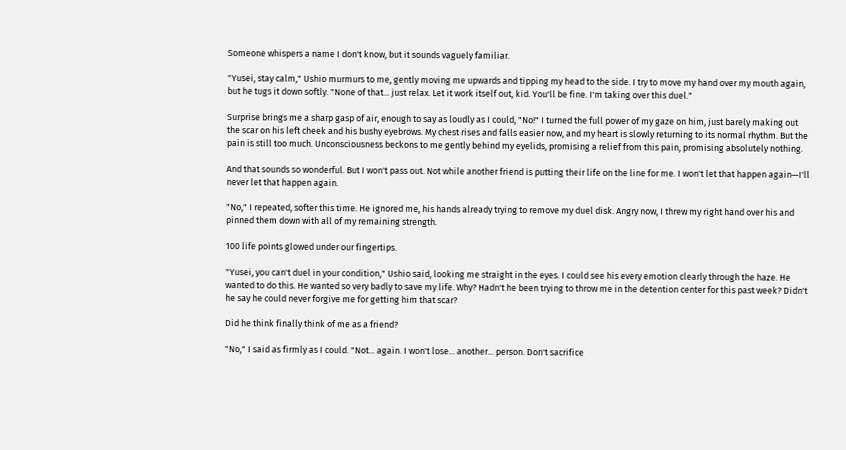Someone whispers a name I don't know, but it sounds vaguely familiar.

"Yusei, stay calm," Ushio murmurs to me, gently moving me upwards and tipping my head to the side. I try to move my hand over my mouth again, but he tugs it down softly. "None of that... just relax. Let it work itself out, kid. You'll be fine. I'm taking over this duel."

Surprise brings me a sharp gasp of air, enough to say as loudly as I could, "No!" I turned the full power of my gaze on him, just barely making out the scar on his left cheek and his bushy eyebrows. My chest rises and falls easier now, and my heart is slowly returning to its normal rhythm. But the pain is still too much. Unconsciousness beckons to me gently behind my eyelids, promising a relief from this pain, promising absolutely nothing.

And that sounds so wonderful. But I won't pass out. Not while another friend is putting their life on the line for me. I won't let that happen again—I'll never let that happen again.

"No," I repeated, softer this time. He ignored me, his hands already trying to remove my duel disk. Angry now, I threw my right hand over his and pinned them down with all of my remaining strength.

100 life points glowed under our fingertips.

"Yusei, you can't duel in your condition," Ushio said, looking me straight in the eyes. I could see his every emotion clearly through the haze. He wanted to do this. He wanted so very badly to save my life. Why? Hadn't he been trying to throw me in the detention center for this past week? Didn't he say he could never forgive me for getting him that scar?

Did he think finally think of me as a friend?

"No," I said as firmly as I could. "Not... again. I won't lose... another... person. Don't sacrifice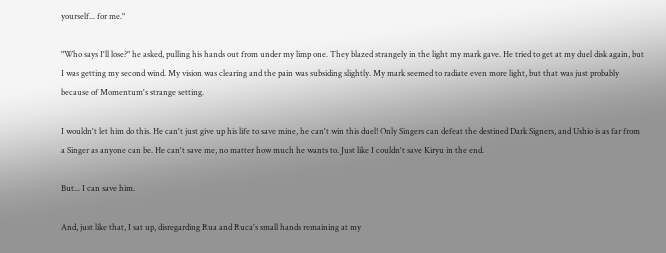yourself... for me."

"Who says I'll lose?" he asked, pulling his hands out from under my limp one. They blazed strangely in the light my mark gave. He tried to get at my duel disk again, but I was getting my second wind. My vision was clearing and the pain was subsiding slightly. My mark seemed to radiate even more light, but that was just probably because of Momentum's strange setting.

I wouldn't let him do this. He can't just give up his life to save mine, he can't win this duel! Only Singers can defeat the destined Dark Signers, and Ushio is as far from a Singer as anyone can be. He can't save me, no matter how much he wants to. Just like I couldn't save Kiryu in the end.

But... I can save him.

And, just like that, I sat up, disregarding Rua and Ruca's small hands remaining at my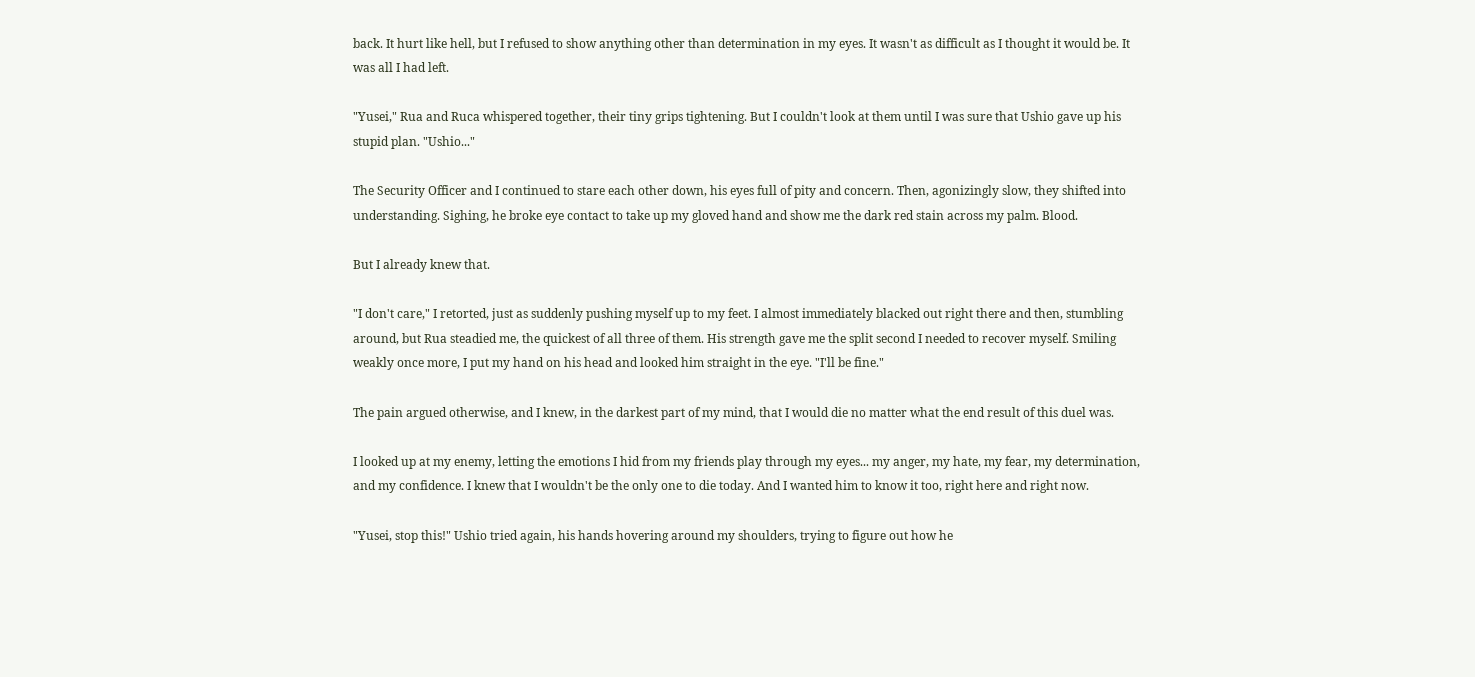back. It hurt like hell, but I refused to show anything other than determination in my eyes. It wasn't as difficult as I thought it would be. It was all I had left.

"Yusei," Rua and Ruca whispered together, their tiny grips tightening. But I couldn't look at them until I was sure that Ushio gave up his stupid plan. "Ushio..."

The Security Officer and I continued to stare each other down, his eyes full of pity and concern. Then, agonizingly slow, they shifted into understanding. Sighing, he broke eye contact to take up my gloved hand and show me the dark red stain across my palm. Blood.

But I already knew that.

"I don't care," I retorted, just as suddenly pushing myself up to my feet. I almost immediately blacked out right there and then, stumbling around, but Rua steadied me, the quickest of all three of them. His strength gave me the split second I needed to recover myself. Smiling weakly once more, I put my hand on his head and looked him straight in the eye. "I'll be fine."

The pain argued otherwise, and I knew, in the darkest part of my mind, that I would die no matter what the end result of this duel was.

I looked up at my enemy, letting the emotions I hid from my friends play through my eyes... my anger, my hate, my fear, my determination, and my confidence. I knew that I wouldn't be the only one to die today. And I wanted him to know it too, right here and right now.

"Yusei, stop this!" Ushio tried again, his hands hovering around my shoulders, trying to figure out how he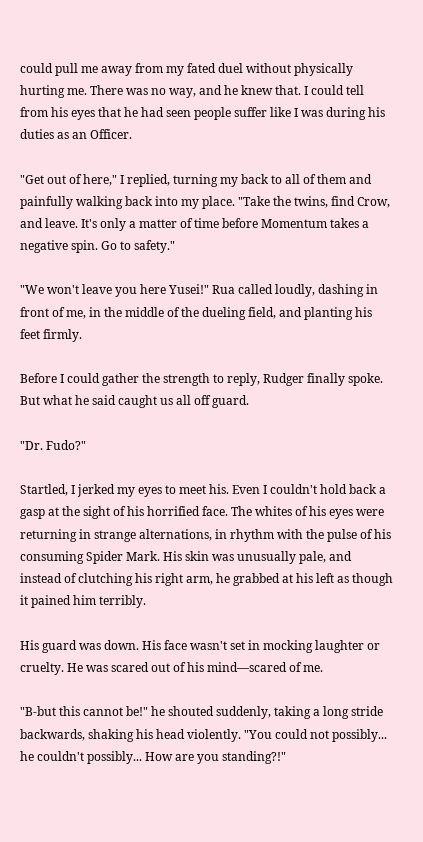could pull me away from my fated duel without physically hurting me. There was no way, and he knew that. I could tell from his eyes that he had seen people suffer like I was during his duties as an Officer.

"Get out of here," I replied, turning my back to all of them and painfully walking back into my place. "Take the twins, find Crow, and leave. It's only a matter of time before Momentum takes a negative spin. Go to safety."

"We won't leave you here Yusei!" Rua called loudly, dashing in front of me, in the middle of the dueling field, and planting his feet firmly.

Before I could gather the strength to reply, Rudger finally spoke. But what he said caught us all off guard.

"Dr. Fudo?"

Startled, I jerked my eyes to meet his. Even I couldn't hold back a gasp at the sight of his horrified face. The whites of his eyes were returning in strange alternations, in rhythm with the pulse of his consuming Spider Mark. His skin was unusually pale, and instead of clutching his right arm, he grabbed at his left as though it pained him terribly.

His guard was down. His face wasn't set in mocking laughter or cruelty. He was scared out of his mind—scared of me.

"B-but this cannot be!" he shouted suddenly, taking a long stride backwards, shaking his head violently. "You could not possibly... he couldn't possibly... How are you standing?!"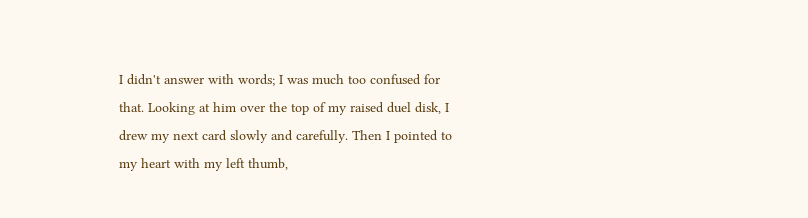I didn't answer with words; I was much too confused for that. Looking at him over the top of my raised duel disk, I drew my next card slowly and carefully. Then I pointed to my heart with my left thumb,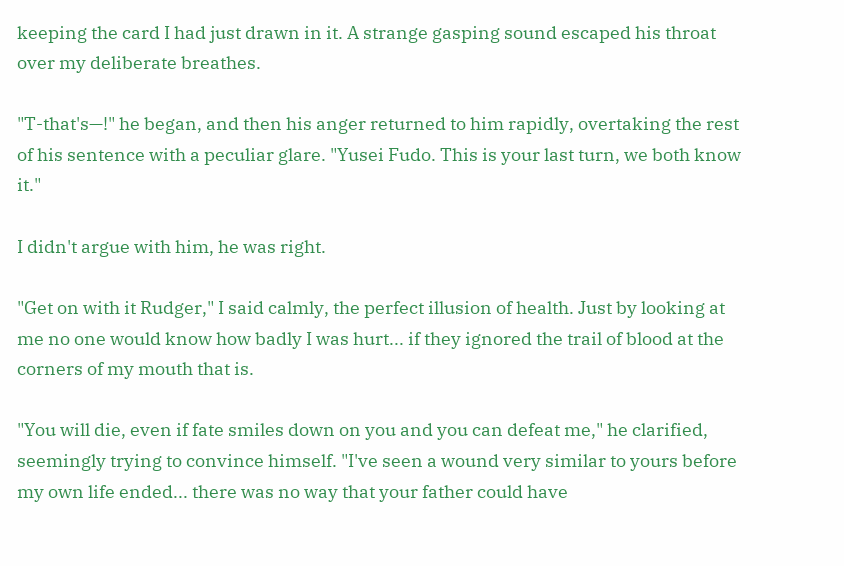keeping the card I had just drawn in it. A strange gasping sound escaped his throat over my deliberate breathes.

"T-that's—!" he began, and then his anger returned to him rapidly, overtaking the rest of his sentence with a peculiar glare. "Yusei Fudo. This is your last turn, we both know it."

I didn't argue with him, he was right.

"Get on with it Rudger," I said calmly, the perfect illusion of health. Just by looking at me no one would know how badly I was hurt... if they ignored the trail of blood at the corners of my mouth that is.

"You will die, even if fate smiles down on you and you can defeat me," he clarified, seemingly trying to convince himself. "I've seen a wound very similar to yours before my own life ended... there was no way that your father could have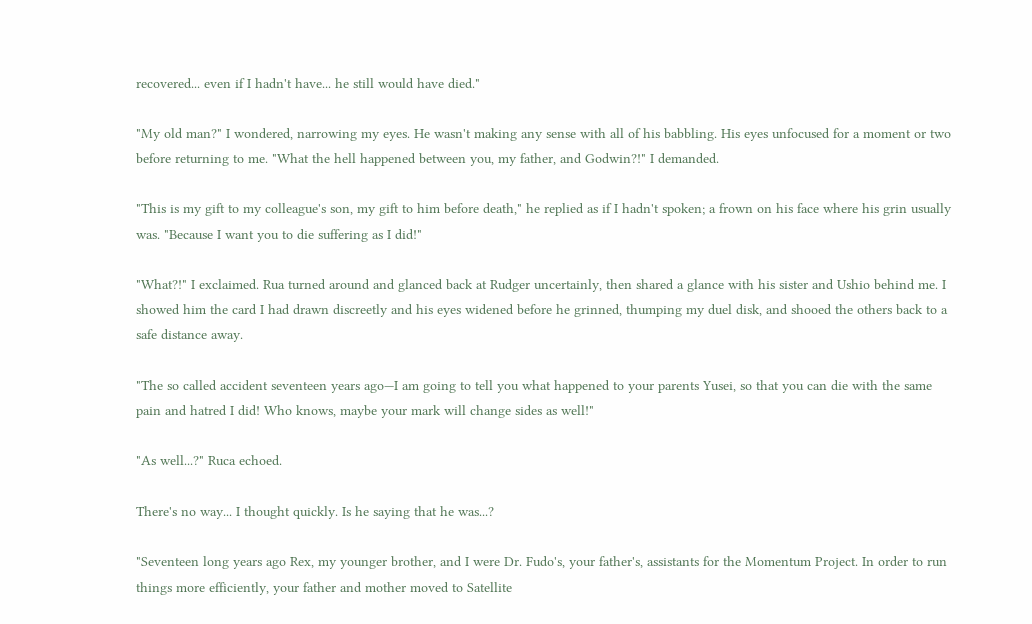recovered... even if I hadn't have... he still would have died."

"My old man?" I wondered, narrowing my eyes. He wasn't making any sense with all of his babbling. His eyes unfocused for a moment or two before returning to me. "What the hell happened between you, my father, and Godwin?!" I demanded.

"This is my gift to my colleague's son, my gift to him before death," he replied as if I hadn't spoken; a frown on his face where his grin usually was. "Because I want you to die suffering as I did!"

"What?!" I exclaimed. Rua turned around and glanced back at Rudger uncertainly, then shared a glance with his sister and Ushio behind me. I showed him the card I had drawn discreetly and his eyes widened before he grinned, thumping my duel disk, and shooed the others back to a safe distance away.

"The so called accident seventeen years ago—I am going to tell you what happened to your parents Yusei, so that you can die with the same pain and hatred I did! Who knows, maybe your mark will change sides as well!"

"As well...?" Ruca echoed.

There's no way... I thought quickly. Is he saying that he was...?

"Seventeen long years ago Rex, my younger brother, and I were Dr. Fudo's, your father's, assistants for the Momentum Project. In order to run things more efficiently, your father and mother moved to Satellite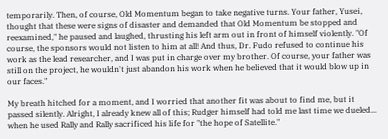temporarily. Then, of course, Old Momentum began to take negative turns. Your father, Yusei, thought that these were signs of disaster and demanded that Old Momentum be stopped and reexamined," he paused and laughed, thrusting his left arm out in front of himself violently. "Of course, the sponsors would not listen to him at all! And thus, Dr. Fudo refused to continue his work as the lead researcher, and I was put in charge over my brother. Of course, your father was still on the project, he wouldn't just abandon his work when he believed that it would blow up in our faces."

My breath hitched for a moment, and I worried that another fit was about to find me, but it passed silently. Alright, I already knew all of this; Rudger himself had told me last time we dueled... when he used Rally and Rally sacrificed his life for "the hope of Satellite."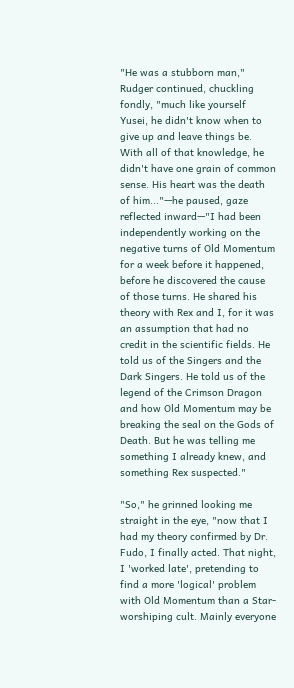"He was a stubborn man," Rudger continued, chuckling fondly, "much like yourself Yusei, he didn't know when to give up and leave things be. With all of that knowledge, he didn't have one grain of common sense. His heart was the death of him..."—he paused, gaze reflected inward—"I had been independently working on the negative turns of Old Momentum for a week before it happened, before he discovered the cause of those turns. He shared his theory with Rex and I, for it was an assumption that had no credit in the scientific fields. He told us of the Singers and the Dark Singers. He told us of the legend of the Crimson Dragon and how Old Momentum may be breaking the seal on the Gods of Death. But he was telling me something I already knew, and something Rex suspected."

"So," he grinned looking me straight in the eye, "now that I had my theory confirmed by Dr. Fudo, I finally acted. That night, I 'worked late', pretending to find a more 'logical' problem with Old Momentum than a Star-worshiping cult. Mainly everyone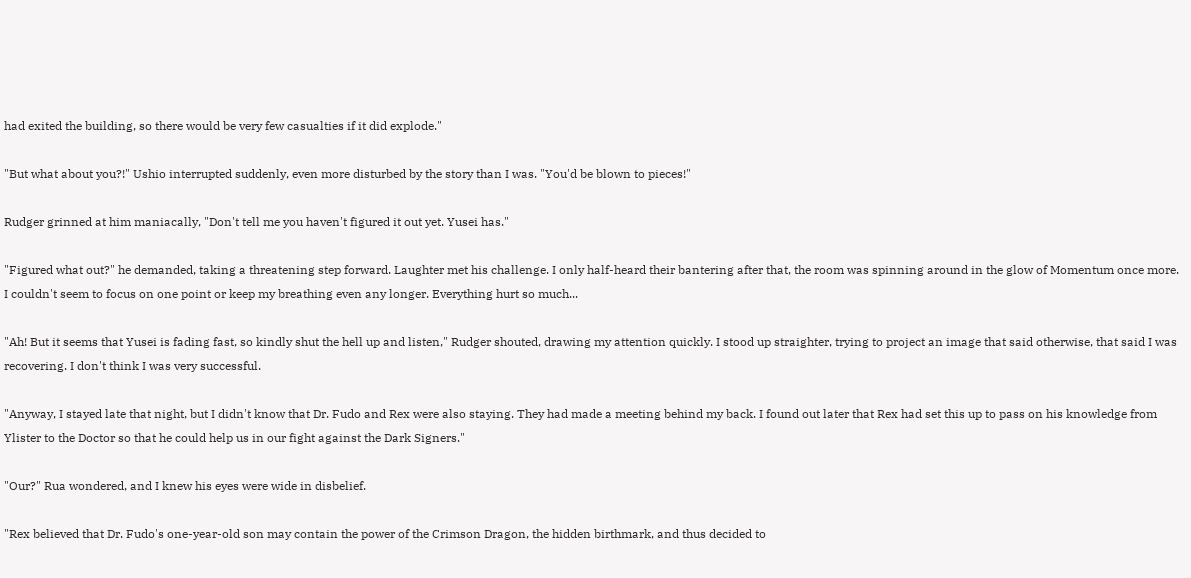had exited the building, so there would be very few casualties if it did explode."

"But what about you?!" Ushio interrupted suddenly, even more disturbed by the story than I was. "You'd be blown to pieces!"

Rudger grinned at him maniacally, "Don't tell me you haven't figured it out yet. Yusei has."

"Figured what out?" he demanded, taking a threatening step forward. Laughter met his challenge. I only half-heard their bantering after that, the room was spinning around in the glow of Momentum once more. I couldn't seem to focus on one point or keep my breathing even any longer. Everything hurt so much...

"Ah! But it seems that Yusei is fading fast, so kindly shut the hell up and listen," Rudger shouted, drawing my attention quickly. I stood up straighter, trying to project an image that said otherwise, that said I was recovering. I don't think I was very successful.

"Anyway, I stayed late that night, but I didn't know that Dr. Fudo and Rex were also staying. They had made a meeting behind my back. I found out later that Rex had set this up to pass on his knowledge from Ylister to the Doctor so that he could help us in our fight against the Dark Signers."

"Our?" Rua wondered, and I knew his eyes were wide in disbelief.

"Rex believed that Dr. Fudo's one-year-old son may contain the power of the Crimson Dragon, the hidden birthmark, and thus decided to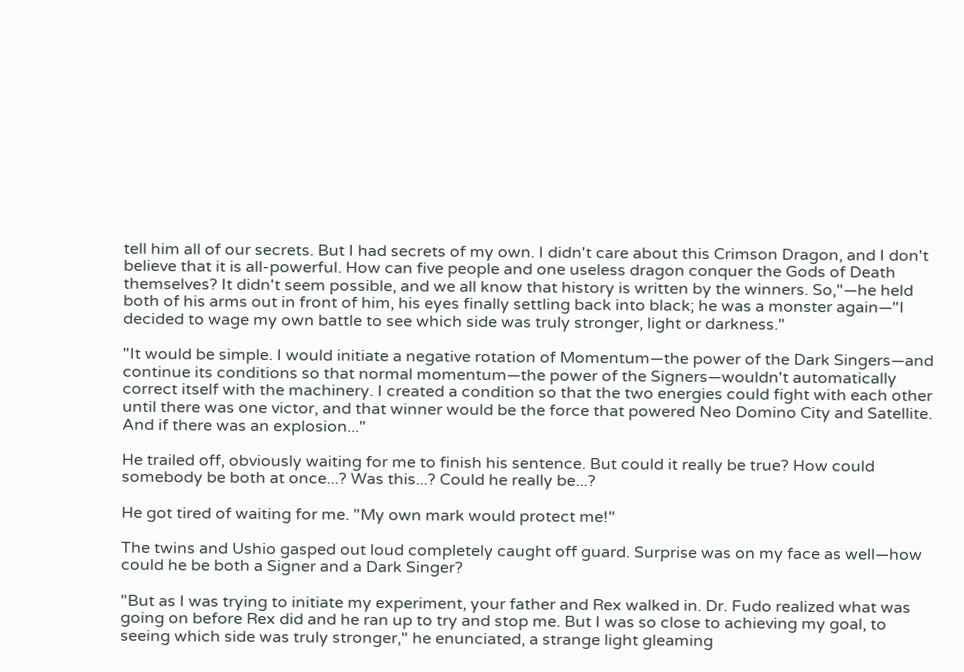tell him all of our secrets. But I had secrets of my own. I didn't care about this Crimson Dragon, and I don't believe that it is all-powerful. How can five people and one useless dragon conquer the Gods of Death themselves? It didn't seem possible, and we all know that history is written by the winners. So,"—he held both of his arms out in front of him, his eyes finally settling back into black; he was a monster again—"I decided to wage my own battle to see which side was truly stronger, light or darkness."

"It would be simple. I would initiate a negative rotation of Momentum—the power of the Dark Singers—and continue its conditions so that normal momentum—the power of the Signers—wouldn't automatically correct itself with the machinery. I created a condition so that the two energies could fight with each other until there was one victor, and that winner would be the force that powered Neo Domino City and Satellite. And if there was an explosion..."

He trailed off, obviously waiting for me to finish his sentence. But could it really be true? How could somebody be both at once...? Was this...? Could he really be...?

He got tired of waiting for me. "My own mark would protect me!"

The twins and Ushio gasped out loud completely caught off guard. Surprise was on my face as well—how could he be both a Signer and a Dark Singer?

"But as I was trying to initiate my experiment, your father and Rex walked in. Dr. Fudo realized what was going on before Rex did and he ran up to try and stop me. But I was so close to achieving my goal, to seeing which side was truly stronger," he enunciated, a strange light gleaming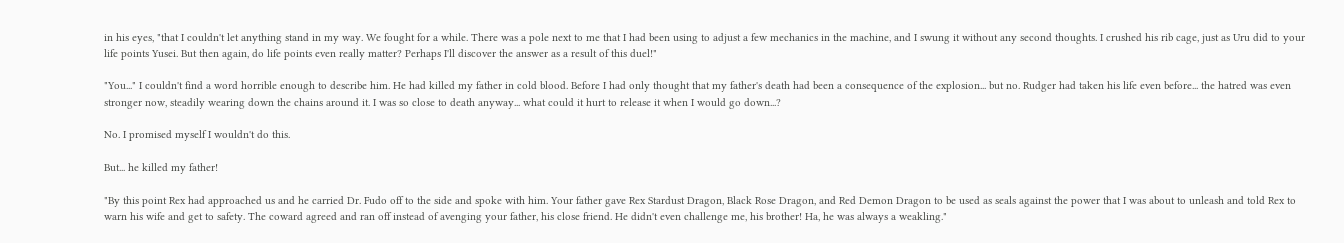in his eyes, "that I couldn't let anything stand in my way. We fought for a while. There was a pole next to me that I had been using to adjust a few mechanics in the machine, and I swung it without any second thoughts. I crushed his rib cage, just as Uru did to your life points Yusei. But then again, do life points even really matter? Perhaps I'll discover the answer as a result of this duel!"

"You..." I couldn't find a word horrible enough to describe him. He had killed my father in cold blood. Before I had only thought that my father's death had been a consequence of the explosion... but no. Rudger had taken his life even before... the hatred was even stronger now, steadily wearing down the chains around it. I was so close to death anyway... what could it hurt to release it when I would go down...?

No. I promised myself I wouldn't do this.

But... he killed my father!

"By this point Rex had approached us and he carried Dr. Fudo off to the side and spoke with him. Your father gave Rex Stardust Dragon, Black Rose Dragon, and Red Demon Dragon to be used as seals against the power that I was about to unleash and told Rex to warn his wife and get to safety. The coward agreed and ran off instead of avenging your father, his close friend. He didn't even challenge me, his brother! Ha, he was always a weakling."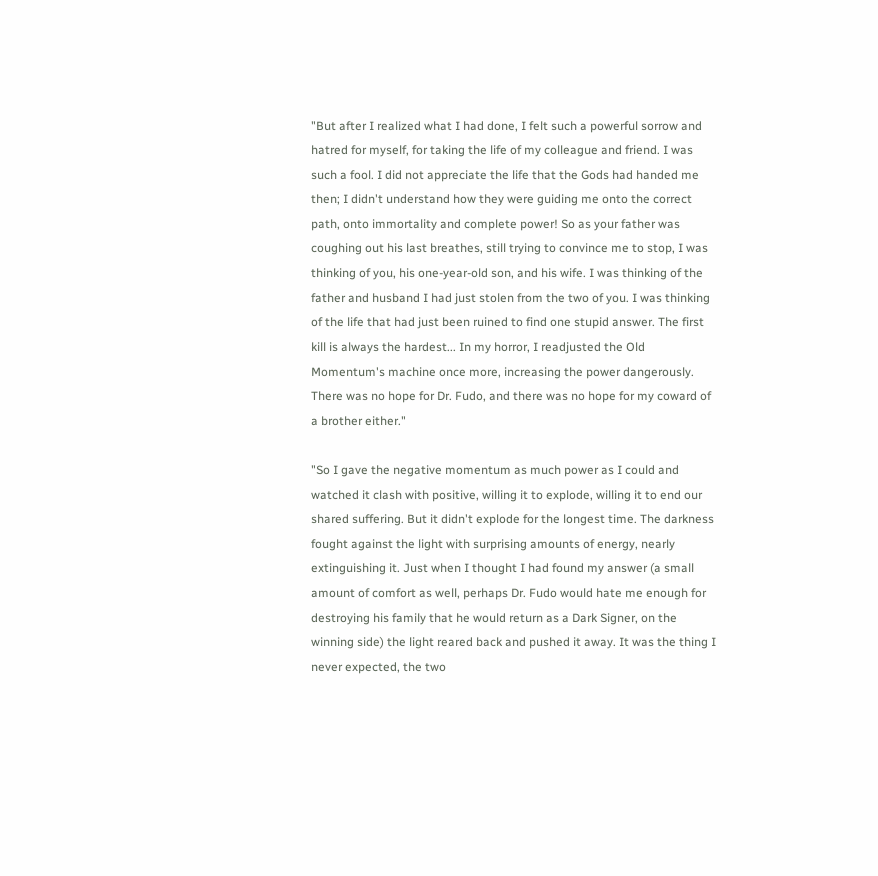"But after I realized what I had done, I felt such a powerful sorrow and hatred for myself, for taking the life of my colleague and friend. I was such a fool. I did not appreciate the life that the Gods had handed me then; I didn't understand how they were guiding me onto the correct path, onto immortality and complete power! So as your father was coughing out his last breathes, still trying to convince me to stop, I was thinking of you, his one-year-old son, and his wife. I was thinking of the father and husband I had just stolen from the two of you. I was thinking of the life that had just been ruined to find one stupid answer. The first kill is always the hardest... In my horror, I readjusted the Old Momentum's machine once more, increasing the power dangerously. There was no hope for Dr. Fudo, and there was no hope for my coward of a brother either."

"So I gave the negative momentum as much power as I could and watched it clash with positive, willing it to explode, willing it to end our shared suffering. But it didn't explode for the longest time. The darkness fought against the light with surprising amounts of energy, nearly extinguishing it. Just when I thought I had found my answer (a small amount of comfort as well, perhaps Dr. Fudo would hate me enough for destroying his family that he would return as a Dark Signer, on the winning side) the light reared back and pushed it away. It was the thing I never expected, the two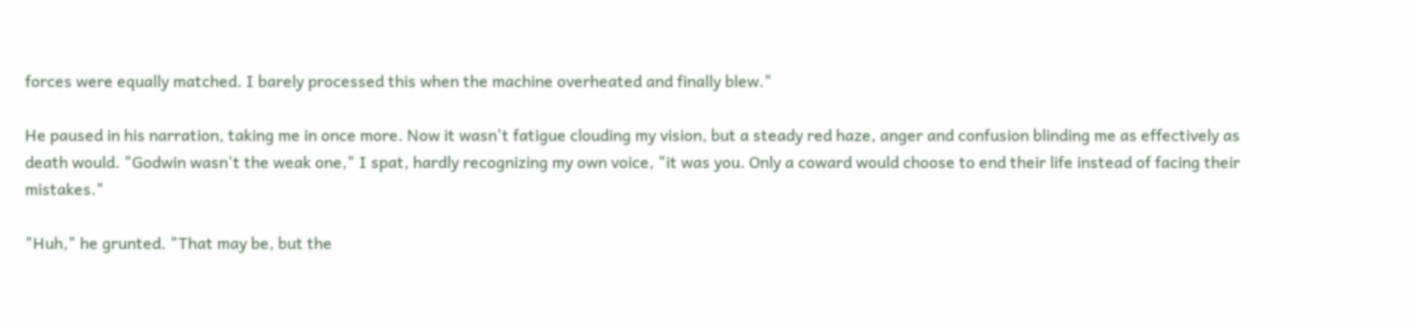forces were equally matched. I barely processed this when the machine overheated and finally blew."

He paused in his narration, taking me in once more. Now it wasn't fatigue clouding my vision, but a steady red haze, anger and confusion blinding me as effectively as death would. "Godwin wasn't the weak one," I spat, hardly recognizing my own voice, "it was you. Only a coward would choose to end their life instead of facing their mistakes."

"Huh," he grunted. "That may be, but the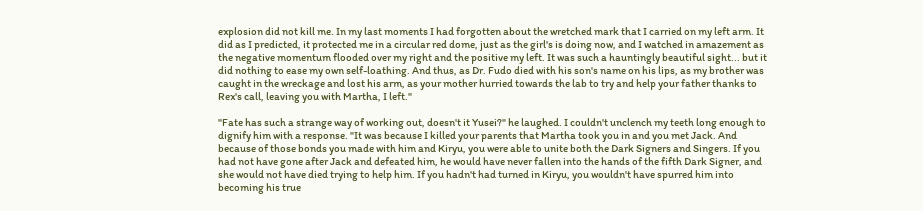explosion did not kill me. In my last moments I had forgotten about the wretched mark that I carried on my left arm. It did as I predicted, it protected me in a circular red dome, just as the girl's is doing now, and I watched in amazement as the negative momentum flooded over my right and the positive my left. It was such a hauntingly beautiful sight... but it did nothing to ease my own self-loathing. And thus, as Dr. Fudo died with his son's name on his lips, as my brother was caught in the wreckage and lost his arm, as your mother hurried towards the lab to try and help your father thanks to Rex's call, leaving you with Martha, I left."

"Fate has such a strange way of working out, doesn't it Yusei?" he laughed. I couldn't unclench my teeth long enough to dignify him with a response. "It was because I killed your parents that Martha took you in and you met Jack. And because of those bonds you made with him and Kiryu, you were able to unite both the Dark Signers and Singers. If you had not have gone after Jack and defeated him, he would have never fallen into the hands of the fifth Dark Signer, and she would not have died trying to help him. If you hadn't had turned in Kiryu, you wouldn't have spurred him into becoming his true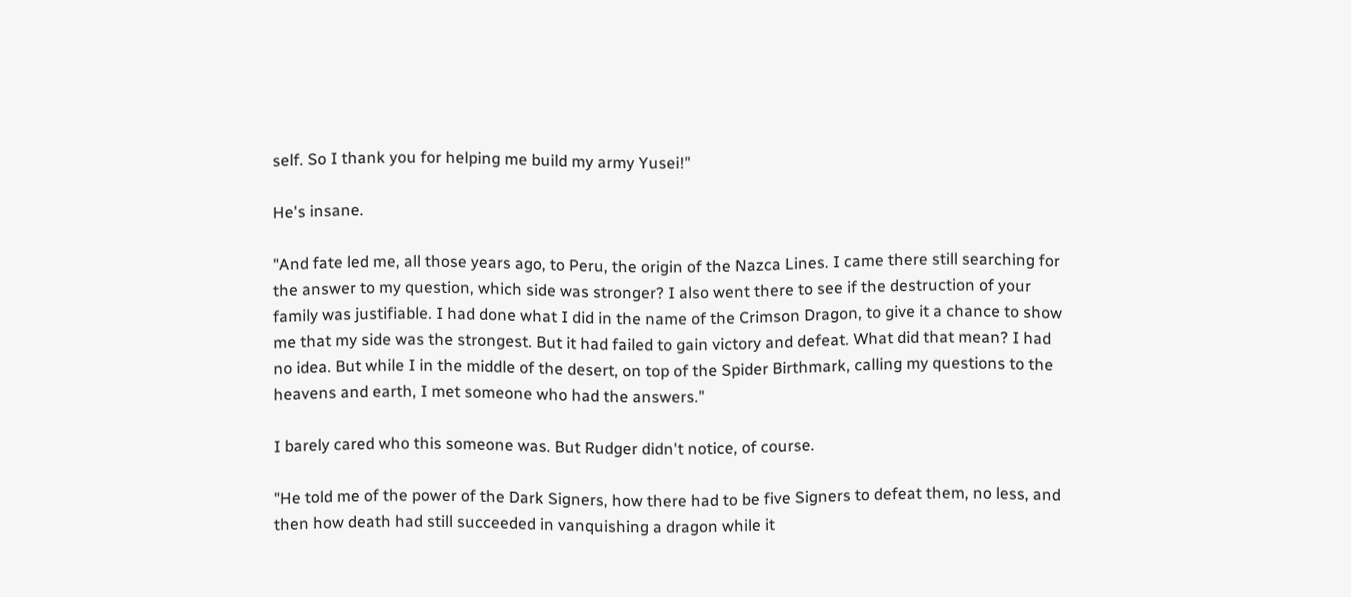self. So I thank you for helping me build my army Yusei!"

He's insane.

"And fate led me, all those years ago, to Peru, the origin of the Nazca Lines. I came there still searching for the answer to my question, which side was stronger? I also went there to see if the destruction of your family was justifiable. I had done what I did in the name of the Crimson Dragon, to give it a chance to show me that my side was the strongest. But it had failed to gain victory and defeat. What did that mean? I had no idea. But while I in the middle of the desert, on top of the Spider Birthmark, calling my questions to the heavens and earth, I met someone who had the answers."

I barely cared who this someone was. But Rudger didn't notice, of course.

"He told me of the power of the Dark Signers, how there had to be five Signers to defeat them, no less, and then how death had still succeeded in vanquishing a dragon while it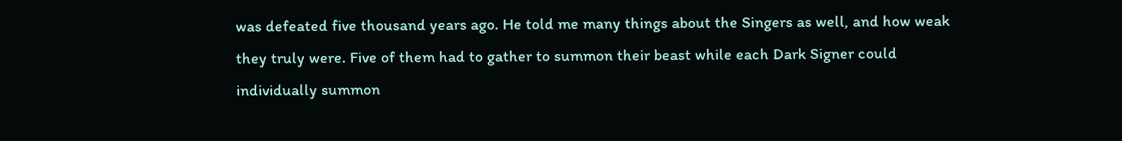was defeated five thousand years ago. He told me many things about the Singers as well, and how weak they truly were. Five of them had to gather to summon their beast while each Dark Signer could individually summon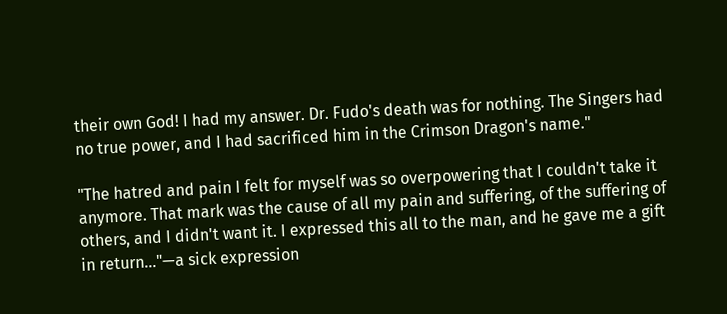their own God! I had my answer. Dr. Fudo's death was for nothing. The Singers had no true power, and I had sacrificed him in the Crimson Dragon's name."

"The hatred and pain I felt for myself was so overpowering that I couldn't take it anymore. That mark was the cause of all my pain and suffering, of the suffering of others, and I didn't want it. I expressed this all to the man, and he gave me a gift in return..."—a sick expression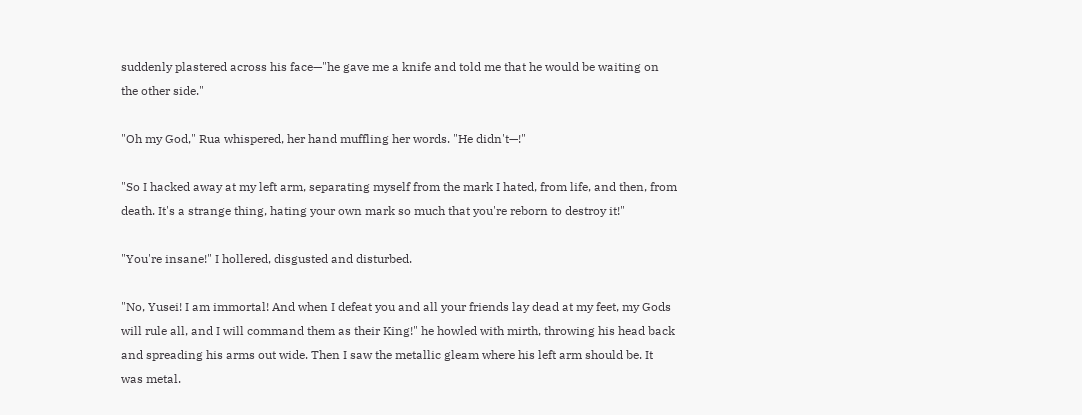suddenly plastered across his face—"he gave me a knife and told me that he would be waiting on the other side."

"Oh my God," Rua whispered, her hand muffling her words. "He didn't—!"

"So I hacked away at my left arm, separating myself from the mark I hated, from life, and then, from death. It's a strange thing, hating your own mark so much that you're reborn to destroy it!"

"You're insane!" I hollered, disgusted and disturbed.

"No, Yusei! I am immortal! And when I defeat you and all your friends lay dead at my feet, my Gods will rule all, and I will command them as their King!" he howled with mirth, throwing his head back and spreading his arms out wide. Then I saw the metallic gleam where his left arm should be. It was metal.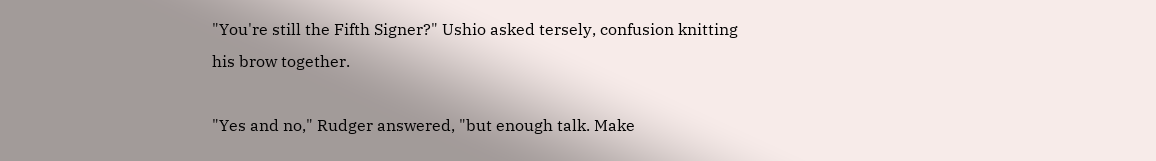"You're still the Fifth Signer?" Ushio asked tersely, confusion knitting his brow together.

"Yes and no," Rudger answered, "but enough talk. Make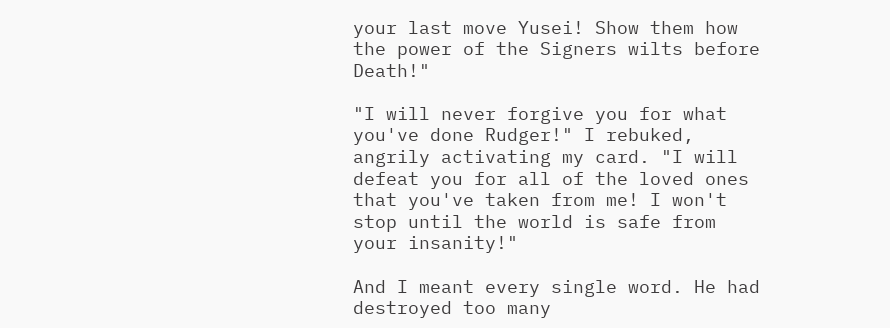your last move Yusei! Show them how the power of the Signers wilts before Death!"

"I will never forgive you for what you've done Rudger!" I rebuked, angrily activating my card. "I will defeat you for all of the loved ones that you've taken from me! I won't stop until the world is safe from your insanity!"

And I meant every single word. He had destroyed too many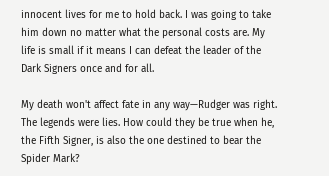innocent lives for me to hold back. I was going to take him down no matter what the personal costs are. My life is small if it means I can defeat the leader of the Dark Signers once and for all.

My death won't affect fate in any way—Rudger was right. The legends were lies. How could they be true when he, the Fifth Signer, is also the one destined to bear the Spider Mark?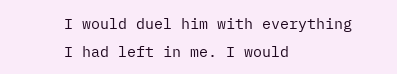I would duel him with everything I had left in me. I would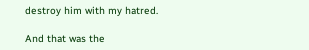destroy him with my hatred.

And that was the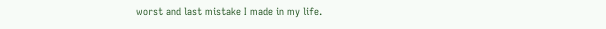worst and last mistake I made in my life.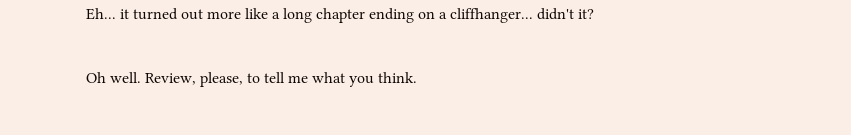Eh... it turned out more like a long chapter ending on a cliffhanger... didn't it?

Oh well. Review, please, to tell me what you think.